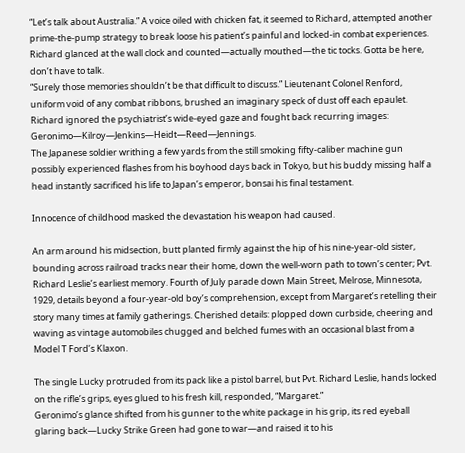“Let’s talk about Australia.” A voice oiled with chicken fat, it seemed to Richard, attempted another prime-the-pump strategy to break loose his patient’s painful and locked-in combat experiences. Richard glanced at the wall clock and counted—actually mouthed—the tic tocks. Gotta be here, don’t have to talk.
“Surely those memories shouldn’t be that difficult to discuss.” Lieutenant Colonel Renford, uniform void of any combat ribbons, brushed an imaginary speck of dust off each epaulet.
Richard ignored the psychiatrist’s wide-eyed gaze and fought back recurring images: Geronimo—Kilroy—Jenkins—Heidt—Reed—Jennings.
The Japanese soldier writhing a few yards from the still smoking fifty-caliber machine gun possibly experienced flashes from his boyhood days back in Tokyo, but his buddy missing half a head instantly sacrificed his life to Japan’s emperor, bonsai his final testament.

Innocence of childhood masked the devastation his weapon had caused.

An arm around his midsection, butt planted firmly against the hip of his nine-year-old sister, bounding across railroad tracks near their home, down the well-worn path to town’s center; Pvt. Richard Leslie’s earliest memory. Fourth of July parade down Main Street, Melrose, Minnesota, 1929, details beyond a four-year-old boy’s comprehension, except from Margaret’s retelling their story many times at family gatherings. Cherished details: plopped down curbside, cheering and waving as vintage automobiles chugged and belched fumes with an occasional blast from a Model T Ford’s Klaxon.

The single Lucky protruded from its pack like a pistol barrel, but Pvt. Richard Leslie, hands locked on the rifle’s grips, eyes glued to his fresh kill, responded, “Margaret.”
Geronimo’s glance shifted from his gunner to the white package in his grip, its red eyeball glaring back—Lucky Strike Green had gone to war—and raised it to his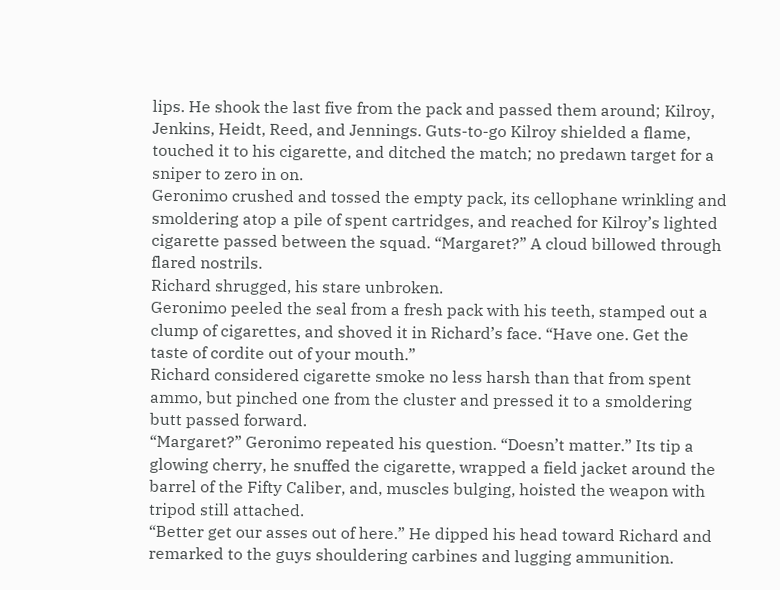lips. He shook the last five from the pack and passed them around; Kilroy, Jenkins, Heidt, Reed, and Jennings. Guts-to-go Kilroy shielded a flame, touched it to his cigarette, and ditched the match; no predawn target for a sniper to zero in on.
Geronimo crushed and tossed the empty pack, its cellophane wrinkling and smoldering atop a pile of spent cartridges, and reached for Kilroy’s lighted cigarette passed between the squad. “Margaret?” A cloud billowed through flared nostrils.
Richard shrugged, his stare unbroken.
Geronimo peeled the seal from a fresh pack with his teeth, stamped out a clump of cigarettes, and shoved it in Richard’s face. “Have one. Get the taste of cordite out of your mouth.”
Richard considered cigarette smoke no less harsh than that from spent ammo, but pinched one from the cluster and pressed it to a smoldering butt passed forward.
“Margaret?” Geronimo repeated his question. “Doesn’t matter.” Its tip a glowing cherry, he snuffed the cigarette, wrapped a field jacket around the barrel of the Fifty Caliber, and, muscles bulging, hoisted the weapon with tripod still attached.
“Better get our asses out of here.” He dipped his head toward Richard and remarked to the guys shouldering carbines and lugging ammunition.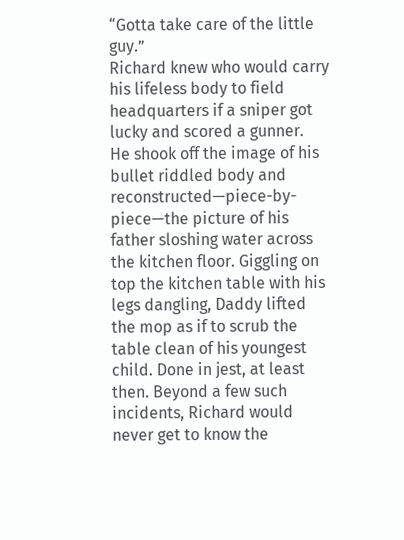“Gotta take care of the little guy.”
Richard knew who would carry his lifeless body to field headquarters if a sniper got lucky and scored a gunner.
He shook off the image of his bullet riddled body and reconstructed—piece-by-piece—the picture of his father sloshing water across the kitchen floor. Giggling on top the kitchen table with his legs dangling, Daddy lifted the mop as if to scrub the table clean of his youngest child. Done in jest, at least then. Beyond a few such incidents, Richard would never get to know the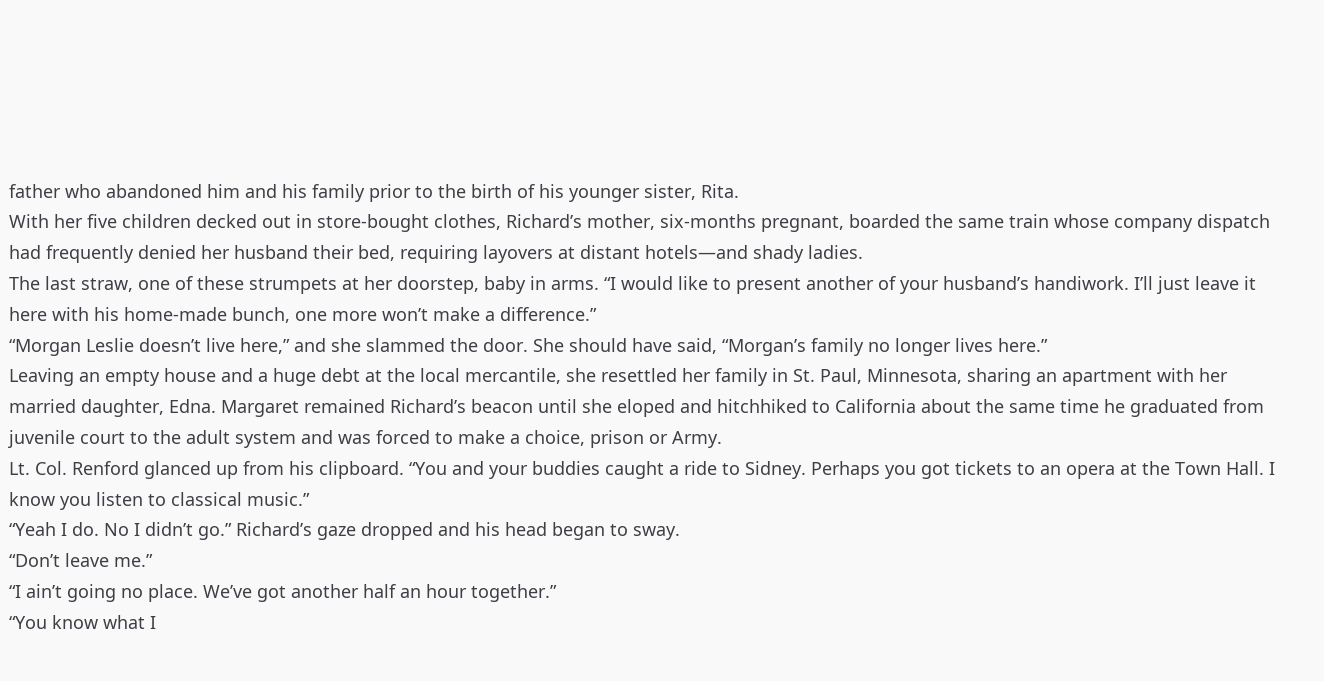father who abandoned him and his family prior to the birth of his younger sister, Rita.
With her five children decked out in store-bought clothes, Richard’s mother, six-months pregnant, boarded the same train whose company dispatch had frequently denied her husband their bed, requiring layovers at distant hotels—and shady ladies.
The last straw, one of these strumpets at her doorstep, baby in arms. “I would like to present another of your husband’s handiwork. I’ll just leave it here with his home-made bunch, one more won’t make a difference.”
“Morgan Leslie doesn’t live here,” and she slammed the door. She should have said, “Morgan’s family no longer lives here.”
Leaving an empty house and a huge debt at the local mercantile, she resettled her family in St. Paul, Minnesota, sharing an apartment with her married daughter, Edna. Margaret remained Richard’s beacon until she eloped and hitchhiked to California about the same time he graduated from juvenile court to the adult system and was forced to make a choice, prison or Army.
Lt. Col. Renford glanced up from his clipboard. “You and your buddies caught a ride to Sidney. Perhaps you got tickets to an opera at the Town Hall. I know you listen to classical music.”
“Yeah I do. No I didn’t go.” Richard’s gaze dropped and his head began to sway.
“Don’t leave me.”
“I ain’t going no place. We’ve got another half an hour together.”
“You know what I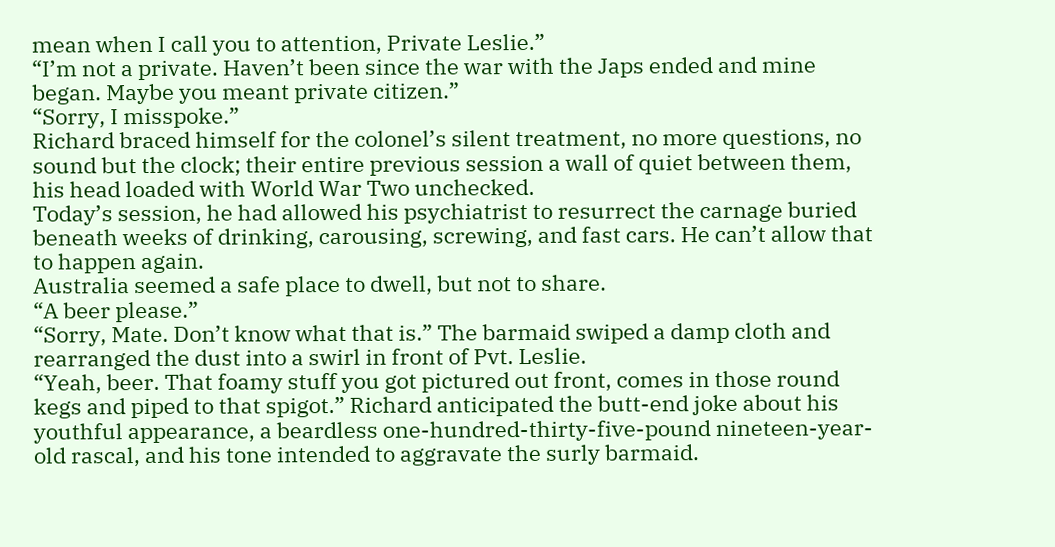mean when I call you to attention, Private Leslie.”
“I’m not a private. Haven’t been since the war with the Japs ended and mine began. Maybe you meant private citizen.”
“Sorry, I misspoke.”
Richard braced himself for the colonel’s silent treatment, no more questions, no sound but the clock; their entire previous session a wall of quiet between them, his head loaded with World War Two unchecked.
Today’s session, he had allowed his psychiatrist to resurrect the carnage buried beneath weeks of drinking, carousing, screwing, and fast cars. He can’t allow that to happen again.
Australia seemed a safe place to dwell, but not to share.
“A beer please.”
“Sorry, Mate. Don’t know what that is.” The barmaid swiped a damp cloth and rearranged the dust into a swirl in front of Pvt. Leslie.
“Yeah, beer. That foamy stuff you got pictured out front, comes in those round kegs and piped to that spigot.” Richard anticipated the butt-end joke about his youthful appearance, a beardless one-hundred-thirty-five-pound nineteen-year-old rascal, and his tone intended to aggravate the surly barmaid.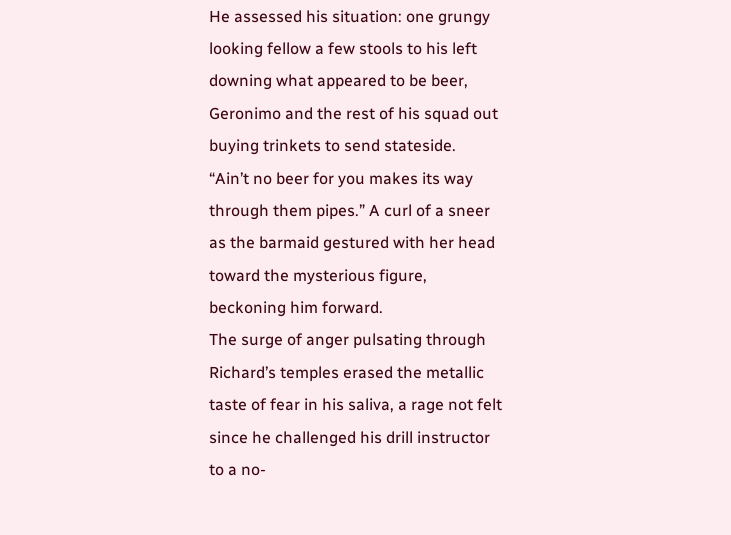He assessed his situation: one grungy looking fellow a few stools to his left downing what appeared to be beer, Geronimo and the rest of his squad out buying trinkets to send stateside.
“Ain’t no beer for you makes its way through them pipes.” A curl of a sneer as the barmaid gestured with her head toward the mysterious figure, beckoning him forward.
The surge of anger pulsating through Richard’s temples erased the metallic taste of fear in his saliva, a rage not felt since he challenged his drill instructor to a no-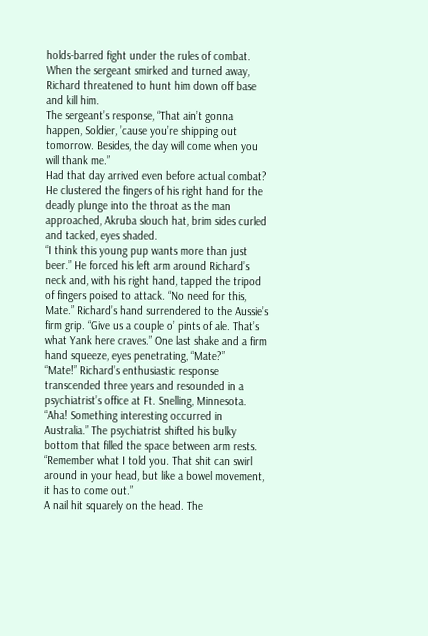holds-barred fight under the rules of combat. When the sergeant smirked and turned away, Richard threatened to hunt him down off base and kill him.
The sergeant’s response, “That ain’t gonna happen, Soldier, ’cause you’re shipping out tomorrow. Besides, the day will come when you will thank me.”
Had that day arrived even before actual combat? He clustered the fingers of his right hand for the deadly plunge into the throat as the man approached, Akruba slouch hat, brim sides curled and tacked, eyes shaded.
“I think this young pup wants more than just beer.” He forced his left arm around Richard’s neck and, with his right hand, tapped the tripod of fingers poised to attack. “No need for this, Mate.” Richard’s hand surrendered to the Aussie’s firm grip. “Give us a couple o’ pints of ale. That’s what Yank here craves.” One last shake and a firm hand squeeze, eyes penetrating, “Mate?”
“Mate!” Richard’s enthusiastic response transcended three years and resounded in a psychiatrist’s office at Ft. Snelling, Minnesota.
“Aha! Something interesting occurred in Australia.” The psychiatrist shifted his bulky bottom that filled the space between arm rests. “Remember what I told you. That shit can swirl around in your head, but like a bowel movement, it has to come out.”
A nail hit squarely on the head. The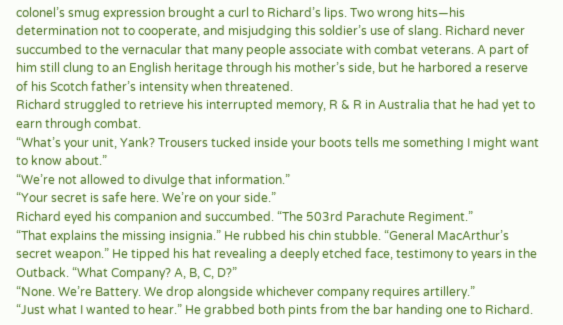colonel’s smug expression brought a curl to Richard’s lips. Two wrong hits—his determination not to cooperate, and misjudging this soldier’s use of slang. Richard never succumbed to the vernacular that many people associate with combat veterans. A part of him still clung to an English heritage through his mother’s side, but he harbored a reserve of his Scotch father’s intensity when threatened.
Richard struggled to retrieve his interrupted memory, R & R in Australia that he had yet to earn through combat.
“What’s your unit, Yank? Trousers tucked inside your boots tells me something I might want to know about.”
“We’re not allowed to divulge that information.”
“Your secret is safe here. We’re on your side.”
Richard eyed his companion and succumbed. “The 503rd Parachute Regiment.”
“That explains the missing insignia.” He rubbed his chin stubble. “General MacArthur’s secret weapon.” He tipped his hat revealing a deeply etched face, testimony to years in the Outback. “What Company? A, B, C, D?”
“None. We’re Battery. We drop alongside whichever company requires artillery.”
“Just what I wanted to hear.” He grabbed both pints from the bar handing one to Richard.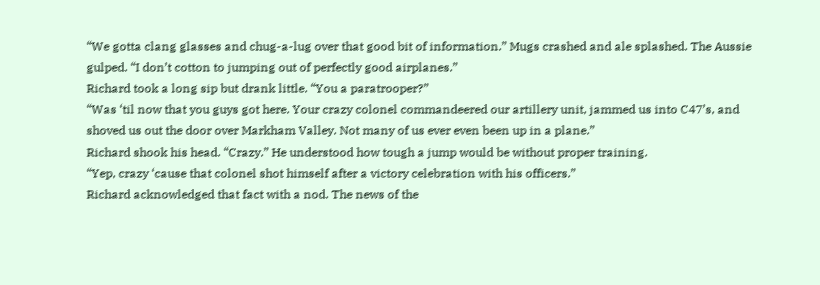“We gotta clang glasses and chug-a-lug over that good bit of information.” Mugs crashed and ale splashed. The Aussie gulped. “I don’t cotton to jumping out of perfectly good airplanes.”
Richard took a long sip but drank little. “You a paratrooper?”
“Was ‘til now that you guys got here. Your crazy colonel commandeered our artillery unit, jammed us into C47’s, and shoved us out the door over Markham Valley. Not many of us ever even been up in a plane.”
Richard shook his head. “Crazy.” He understood how tough a jump would be without proper training.
“Yep, crazy ‘cause that colonel shot himself after a victory celebration with his officers.”
Richard acknowledged that fact with a nod. The news of the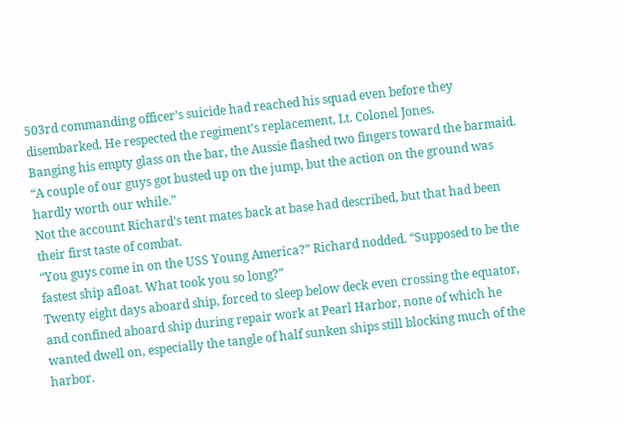503rd commanding officer’s suicide had reached his squad even before they disembarked. He respected the regiment’s replacement, Lt. Colonel Jones.
Banging his empty glass on the bar, the Aussie flashed two fingers toward the barmaid. “A couple of our guys got busted up on the jump, but the action on the ground was hardly worth our while.”
Not the account Richard’s tent mates back at base had described, but that had been their first taste of combat.
“You guys come in on the USS Young America?” Richard nodded. “Supposed to be the fastest ship afloat. What took you so long?”
Twenty eight days aboard ship, forced to sleep below deck even crossing the equator, and confined aboard ship during repair work at Pearl Harbor, none of which he wanted dwell on, especially the tangle of half sunken ships still blocking much of the harbor.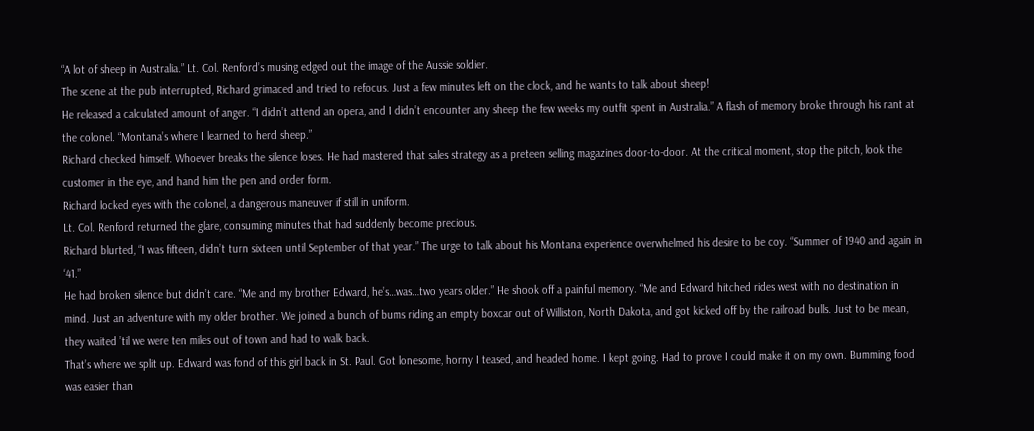“A lot of sheep in Australia.” Lt. Col. Renford’s musing edged out the image of the Aussie soldier.
The scene at the pub interrupted, Richard grimaced and tried to refocus. Just a few minutes left on the clock, and he wants to talk about sheep!
He released a calculated amount of anger. “I didn’t attend an opera, and I didn’t encounter any sheep the few weeks my outfit spent in Australia.” A flash of memory broke through his rant at the colonel. “Montana’s where I learned to herd sheep.”
Richard checked himself. Whoever breaks the silence loses. He had mastered that sales strategy as a preteen selling magazines door-to-door. At the critical moment, stop the pitch, look the customer in the eye, and hand him the pen and order form.
Richard locked eyes with the colonel, a dangerous maneuver if still in uniform.
Lt. Col. Renford returned the glare, consuming minutes that had suddenly become precious.
Richard blurted, “I was fifteen, didn’t turn sixteen until September of that year.” The urge to talk about his Montana experience overwhelmed his desire to be coy. “Summer of 1940 and again in ‘41.”
He had broken silence but didn’t care. “Me and my brother Edward, he’s…was…two years older.” He shook off a painful memory. “Me and Edward hitched rides west with no destination in mind. Just an adventure with my older brother. We joined a bunch of bums riding an empty boxcar out of Williston, North Dakota, and got kicked off by the railroad bulls. Just to be mean, they waited ’til we were ten miles out of town and had to walk back.
That’s where we split up. Edward was fond of this girl back in St. Paul. Got lonesome, horny I teased, and headed home. I kept going. Had to prove I could make it on my own. Bumming food was easier than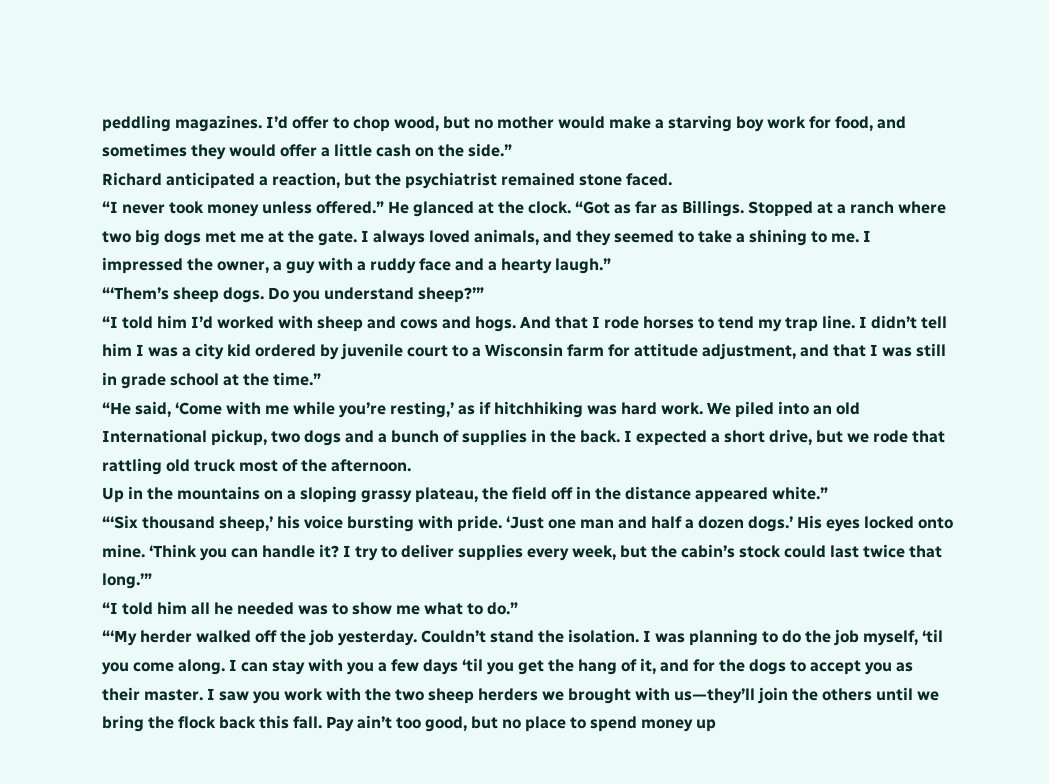peddling magazines. I’d offer to chop wood, but no mother would make a starving boy work for food, and sometimes they would offer a little cash on the side.”
Richard anticipated a reaction, but the psychiatrist remained stone faced.
“I never took money unless offered.” He glanced at the clock. “Got as far as Billings. Stopped at a ranch where two big dogs met me at the gate. I always loved animals, and they seemed to take a shining to me. I impressed the owner, a guy with a ruddy face and a hearty laugh.”
“‘Them’s sheep dogs. Do you understand sheep?’”
“I told him I’d worked with sheep and cows and hogs. And that I rode horses to tend my trap line. I didn’t tell him I was a city kid ordered by juvenile court to a Wisconsin farm for attitude adjustment, and that I was still in grade school at the time.”
“He said, ‘Come with me while you’re resting,’ as if hitchhiking was hard work. We piled into an old International pickup, two dogs and a bunch of supplies in the back. I expected a short drive, but we rode that rattling old truck most of the afternoon.
Up in the mountains on a sloping grassy plateau, the field off in the distance appeared white.”
“‘Six thousand sheep,’ his voice bursting with pride. ‘Just one man and half a dozen dogs.’ His eyes locked onto mine. ‘Think you can handle it? I try to deliver supplies every week, but the cabin’s stock could last twice that long.’”
“I told him all he needed was to show me what to do.”
“‘My herder walked off the job yesterday. Couldn’t stand the isolation. I was planning to do the job myself, ‘til you come along. I can stay with you a few days ‘til you get the hang of it, and for the dogs to accept you as their master. I saw you work with the two sheep herders we brought with us—they’ll join the others until we bring the flock back this fall. Pay ain’t too good, but no place to spend money up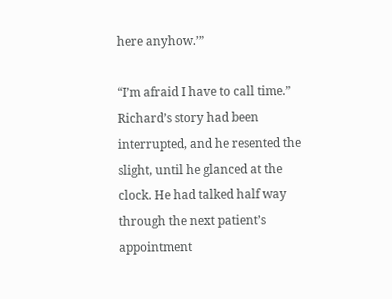here anyhow.’”

“I’m afraid I have to call time.”
Richard’s story had been interrupted, and he resented the slight, until he glanced at the clock. He had talked half way through the next patient’s appointment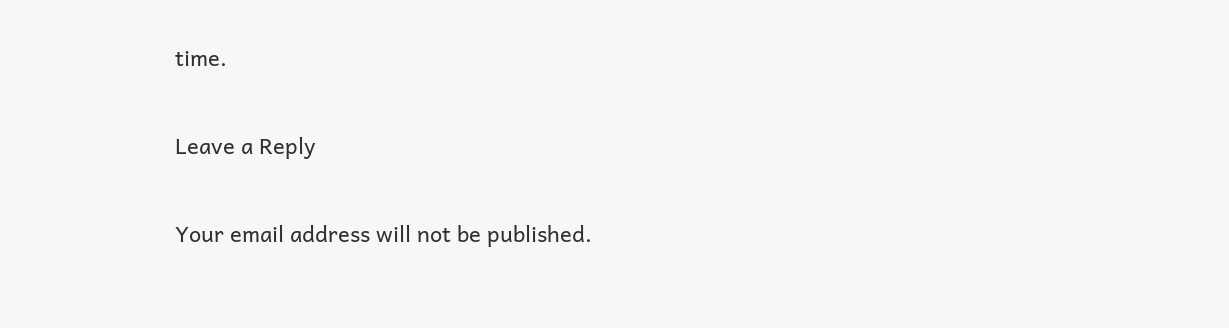time.

Leave a Reply

Your email address will not be published.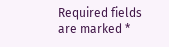Required fields are marked *